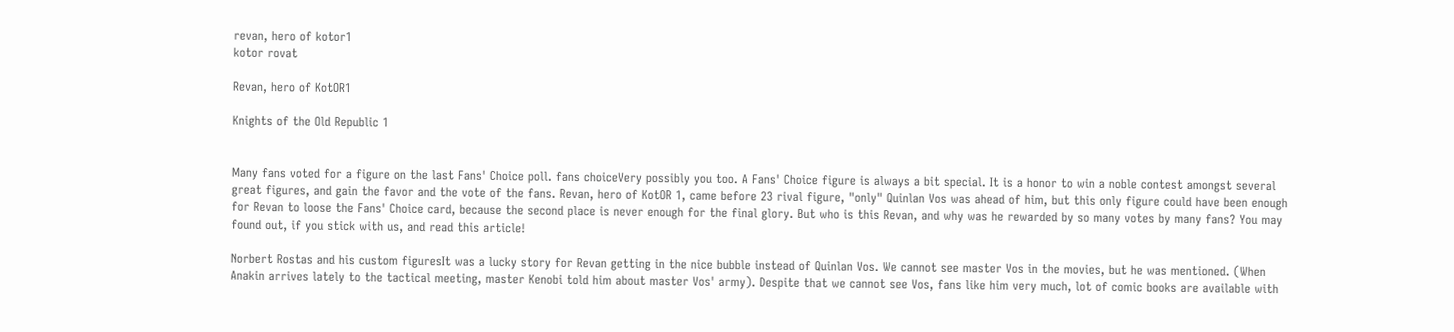revan, hero of kotor1
kotor rovat

Revan, hero of KotOR1

Knights of the Old Republic 1


Many fans voted for a figure on the last Fans' Choice poll. fans choiceVery possibly you too. A Fans' Choice figure is always a bit special. It is a honor to win a noble contest amongst several great figures, and gain the favor and the vote of the fans. Revan, hero of KotOR 1, came before 23 rival figure, "only" Quinlan Vos was ahead of him, but this only figure could have been enough for Revan to loose the Fans' Choice card, because the second place is never enough for the final glory. But who is this Revan, and why was he rewarded by so many votes by many fans? You may found out, if you stick with us, and read this article!

Norbert Rostas and his custom figuresIt was a lucky story for Revan getting in the nice bubble instead of Quinlan Vos. We cannot see master Vos in the movies, but he was mentioned. (When Anakin arrives lately to the tactical meeting, master Kenobi told him about master Vos' army). Despite that we cannot see Vos, fans like him very much, lot of comic books are available with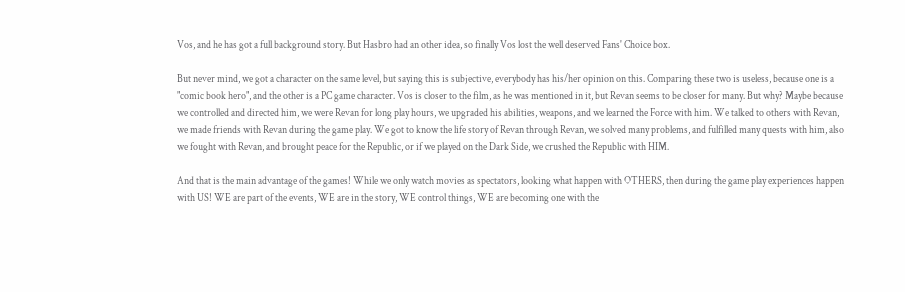Vos, and he has got a full background story. But Hasbro had an other idea, so finally Vos lost the well deserved Fans' Choice box.

But never mind, we got a character on the same level, but saying this is subjective, everybody has his/her opinion on this. Comparing these two is useless, because one is a "comic book hero", and the other is a PC game character. Vos is closer to the film, as he was mentioned in it, but Revan seems to be closer for many. But why? Maybe because we controlled and directed him, we were Revan for long play hours, we upgraded his abilities, weapons, and we learned the Force with him. We talked to others with Revan, we made friends with Revan during the game play. We got to know the life story of Revan through Revan, we solved many problems, and fulfilled many quests with him, also we fought with Revan, and brought peace for the Republic, or if we played on the Dark Side, we crushed the Republic with HIM.

And that is the main advantage of the games! While we only watch movies as spectators, looking what happen with OTHERS, then during the game play experiences happen with US! WE are part of the events, WE are in the story, WE control things, WE are becoming one with the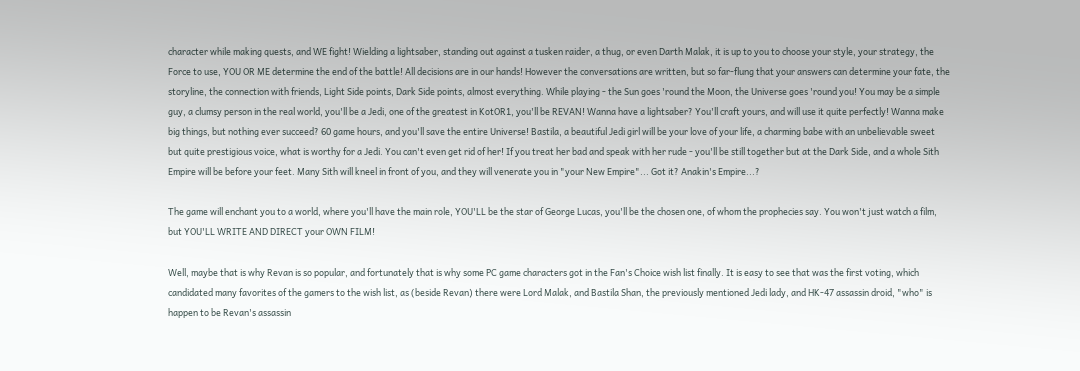character while making quests, and WE fight! Wielding a lightsaber, standing out against a tusken raider, a thug, or even Darth Malak, it is up to you to choose your style, your strategy, the Force to use, YOU OR ME determine the end of the battle! All decisions are in our hands! However the conversations are written, but so far-flung that your answers can determine your fate, the storyline, the connection with friends, Light Side points, Dark Side points, almost everything. While playing - the Sun goes 'round the Moon, the Universe goes 'round you! You may be a simple guy, a clumsy person in the real world, you'll be a Jedi, one of the greatest in KotOR1, you'll be REVAN! Wanna have a lightsaber? You'll craft yours, and will use it quite perfectly! Wanna make big things, but nothing ever succeed? 60 game hours, and you'll save the entire Universe! Bastila, a beautiful Jedi girl will be your love of your life, a charming babe with an unbelievable sweet but quite prestigious voice, what is worthy for a Jedi. You can't even get rid of her! If you treat her bad and speak with her rude - you'll be still together but at the Dark Side, and a whole Sith Empire will be before your feet. Many Sith will kneel in front of you, and they will venerate you in "your New Empire"... Got it? Anakin's Empire...?

The game will enchant you to a world, where you'll have the main role, YOU'LL be the star of George Lucas, you'll be the chosen one, of whom the prophecies say. You won't just watch a film, but YOU'LL WRITE AND DIRECT your OWN FILM!

Well, maybe that is why Revan is so popular, and fortunately that is why some PC game characters got in the Fan's Choice wish list finally. It is easy to see that was the first voting, which candidated many favorites of the gamers to the wish list, as (beside Revan) there were Lord Malak, and Bastila Shan, the previously mentioned Jedi lady, and HK-47 assassin droid, "who" is happen to be Revan's assassin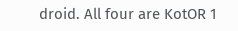droid. All four are KotOR 1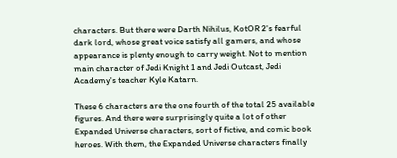characters. But there were Darth Nihilus, KotOR 2's fearful dark lord, whose great voice satisfy all gamers, and whose appearance is plenty enough to carry weight. Not to mention main character of Jedi Knight 1 and Jedi Outcast, Jedi Academy's teacher Kyle Katarn.

These 6 characters are the one fourth of the total 25 available figures. And there were surprisingly quite a lot of other Expanded Universe characters, sort of fictive, and comic book heroes. With them, the Expanded Universe characters finally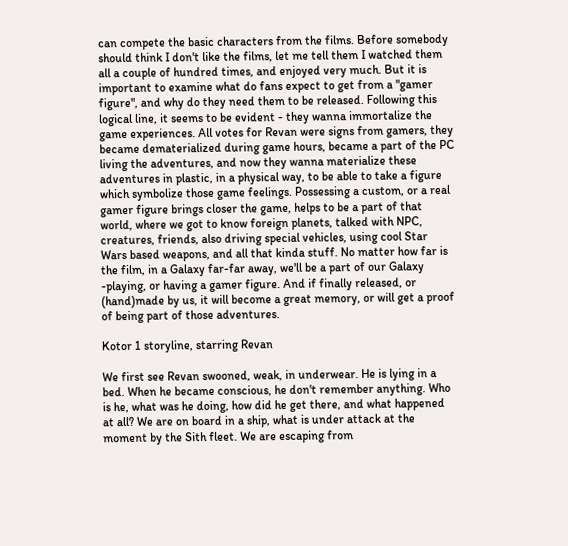can compete the basic characters from the films. Before somebody should think I don't like the films, let me tell them I watched them all a couple of hundred times, and enjoyed very much. But it is important to examine what do fans expect to get from a "gamer figure", and why do they need them to be released. Following this logical line, it seems to be evident - they wanna immortalize the game experiences. All votes for Revan were signs from gamers, they became dematerialized during game hours, became a part of the PC living the adventures, and now they wanna materialize these adventures in plastic, in a physical way, to be able to take a figure which symbolize those game feelings. Possessing a custom, or a real gamer figure brings closer the game, helps to be a part of that world, where we got to know foreign planets, talked with NPC, creatures, friends, also driving special vehicles, using cool Star Wars based weapons, and all that kinda stuff. No matter how far is the film, in a Galaxy far-far away, we'll be a part of our Galaxy -playing, or having a gamer figure. And if finally released, or (hand)made by us, it will become a great memory, or will get a proof of being part of those adventures.

Kotor 1 storyline, starring Revan

We first see Revan swooned, weak, in underwear. He is lying in a bed. When he became conscious, he don't remember anything. Who is he, what was he doing, how did he get there, and what happened at all? We are on board in a ship, what is under attack at the moment by the Sith fleet. We are escaping from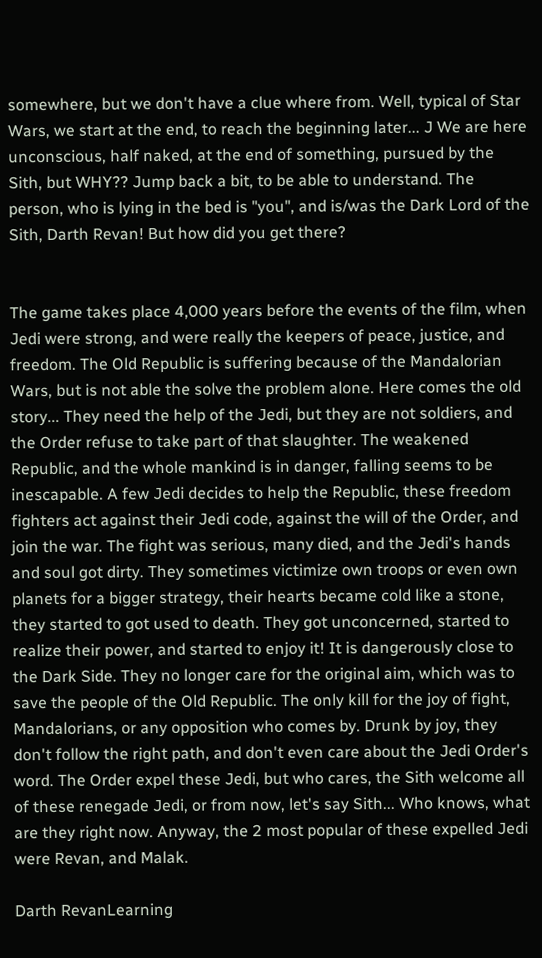somewhere, but we don't have a clue where from. Well, typical of Star Wars, we start at the end, to reach the beginning later... J We are here unconscious, half naked, at the end of something, pursued by the Sith, but WHY?? Jump back a bit, to be able to understand. The person, who is lying in the bed is "you", and is/was the Dark Lord of the Sith, Darth Revan! But how did you get there?


The game takes place 4,000 years before the events of the film, when Jedi were strong, and were really the keepers of peace, justice, and freedom. The Old Republic is suffering because of the Mandalorian Wars, but is not able the solve the problem alone. Here comes the old story... They need the help of the Jedi, but they are not soldiers, and the Order refuse to take part of that slaughter. The weakened Republic, and the whole mankind is in danger, falling seems to be inescapable. A few Jedi decides to help the Republic, these freedom fighters act against their Jedi code, against the will of the Order, and join the war. The fight was serious, many died, and the Jedi's hands and soul got dirty. They sometimes victimize own troops or even own planets for a bigger strategy, their hearts became cold like a stone, they started to got used to death. They got unconcerned, started to realize their power, and started to enjoy it! It is dangerously close to the Dark Side. They no longer care for the original aim, which was to save the people of the Old Republic. The only kill for the joy of fight, Mandalorians, or any opposition who comes by. Drunk by joy, they don't follow the right path, and don't even care about the Jedi Order's word. The Order expel these Jedi, but who cares, the Sith welcome all of these renegade Jedi, or from now, let's say Sith... Who knows, what are they right now. Anyway, the 2 most popular of these expelled Jedi were Revan, and Malak.

Darth RevanLearning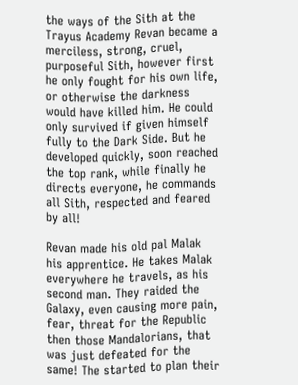the ways of the Sith at the Trayus Academy Revan became a merciless, strong, cruel, purposeful Sith, however first he only fought for his own life, or otherwise the darkness would have killed him. He could only survived if given himself fully to the Dark Side. But he developed quickly, soon reached the top rank, while finally he directs everyone, he commands all Sith, respected and feared by all!

Revan made his old pal Malak his apprentice. He takes Malak everywhere he travels, as his second man. They raided the Galaxy, even causing more pain, fear, threat for the Republic then those Mandalorians, that was just defeated for the same! The started to plan their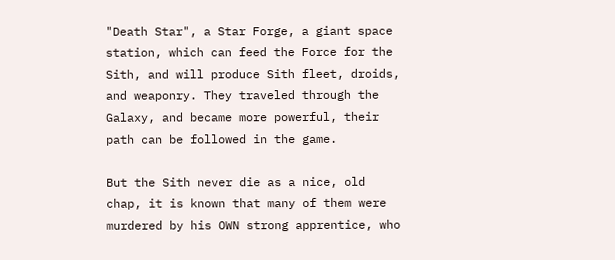"Death Star", a Star Forge, a giant space station, which can feed the Force for the Sith, and will produce Sith fleet, droids, and weaponry. They traveled through the Galaxy, and became more powerful, their path can be followed in the game.

But the Sith never die as a nice, old chap, it is known that many of them were murdered by his OWN strong apprentice, who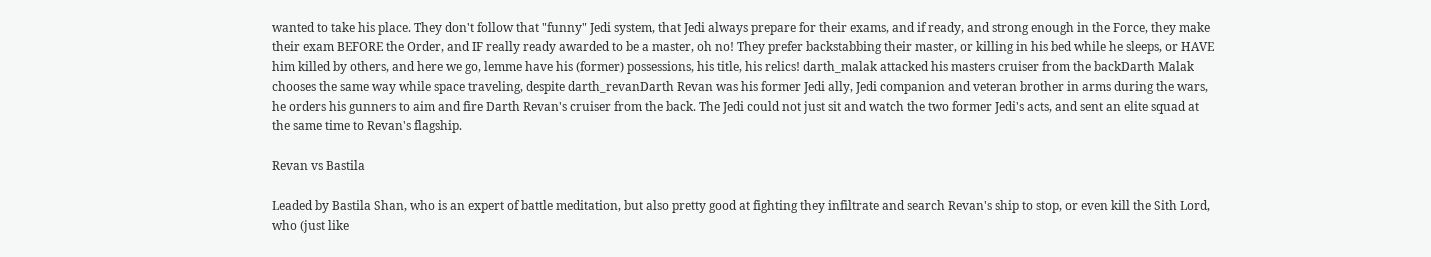wanted to take his place. They don't follow that "funny" Jedi system, that Jedi always prepare for their exams, and if ready, and strong enough in the Force, they make their exam BEFORE the Order, and IF really ready awarded to be a master, oh no! They prefer backstabbing their master, or killing in his bed while he sleeps, or HAVE him killed by others, and here we go, lemme have his (former) possessions, his title, his relics! darth_malak attacked his masters cruiser from the backDarth Malak chooses the same way while space traveling, despite darth_revanDarth Revan was his former Jedi ally, Jedi companion and veteran brother in arms during the wars, he orders his gunners to aim and fire Darth Revan's cruiser from the back. The Jedi could not just sit and watch the two former Jedi's acts, and sent an elite squad at the same time to Revan's flagship.

Revan vs Bastila

Leaded by Bastila Shan, who is an expert of battle meditation, but also pretty good at fighting they infiltrate and search Revan's ship to stop, or even kill the Sith Lord, who (just like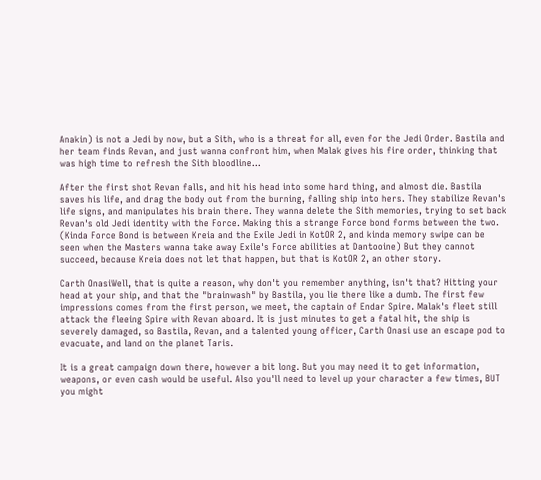Anakin) is not a Jedi by now, but a Sith, who is a threat for all, even for the Jedi Order. Bastila and her team finds Revan, and just wanna confront him, when Malak gives his fire order, thinking that was high time to refresh the Sith bloodline...

After the first shot Revan falls, and hit his head into some hard thing, and almost die. Bastila saves his life, and drag the body out from the burning, falling ship into hers. They stabilize Revan's life signs, and manipulates his brain there. They wanna delete the Sith memories, trying to set back Revan's old Jedi identity with the Force. Making this a strange Force bond forms between the two. (Kinda Force Bond is between Kreia and the Exile Jedi in KotOR 2, and kinda memory swipe can be seen when the Masters wanna take away Exile's Force abilities at Dantooine) But they cannot succeed, because Kreia does not let that happen, but that is KotOR 2, an other story.

Carth OnasiWell, that is quite a reason, why don't you remember anything, isn't that? Hitting your head at your ship, and that the "brainwash" by Bastila, you lie there like a dumb. The first few impressions comes from the first person, we meet, the captain of Endar Spire. Malak's fleet still attack the fleeing Spire with Revan aboard. It is just minutes to get a fatal hit, the ship is severely damaged, so Bastila, Revan, and a talented young officer, Carth Onasi use an escape pod to evacuate, and land on the planet Taris.

It is a great campaign down there, however a bit long. But you may need it to get information, weapons, or even cash would be useful. Also you'll need to level up your character a few times, BUT you might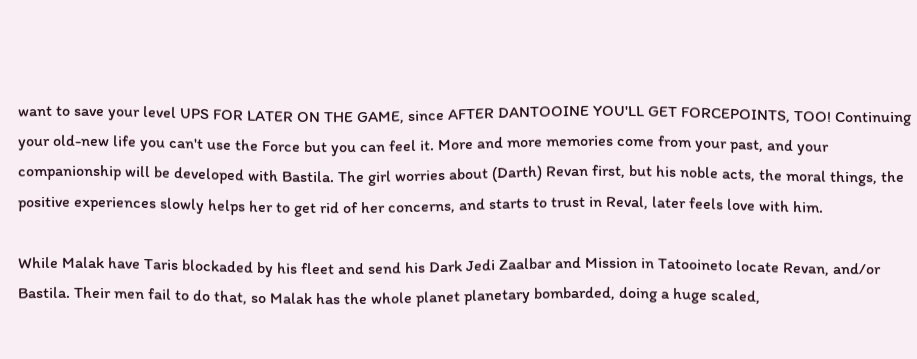want to save your level UPS FOR LATER ON THE GAME, since AFTER DANTOOINE YOU'LL GET FORCEPOINTS, TOO! Continuing your old-new life you can't use the Force but you can feel it. More and more memories come from your past, and your companionship will be developed with Bastila. The girl worries about (Darth) Revan first, but his noble acts, the moral things, the positive experiences slowly helps her to get rid of her concerns, and starts to trust in Reval, later feels love with him.

While Malak have Taris blockaded by his fleet and send his Dark Jedi Zaalbar and Mission in Tatooineto locate Revan, and/or Bastila. Their men fail to do that, so Malak has the whole planet planetary bombarded, doing a huge scaled,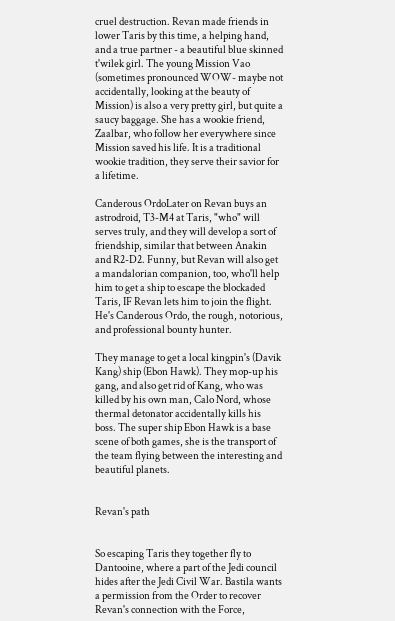cruel destruction. Revan made friends in lower Taris by this time, a helping hand, and a true partner - a beautiful blue skinned t'wilek girl. The young Mission Vao (sometimes pronounced WOW- maybe not accidentally, looking at the beauty of Mission) is also a very pretty girl, but quite a saucy baggage. She has a wookie friend, Zaalbar, who follow her everywhere since Mission saved his life. It is a traditional wookie tradition, they serve their savior for a lifetime.

Canderous OrdoLater on Revan buys an astrodroid, T3-M4 at Taris, "who" will serves truly, and they will develop a sort of friendship, similar that between Anakin and R2-D2. Funny, but Revan will also get a mandalorian companion, too, who'll help him to get a ship to escape the blockaded Taris, IF Revan lets him to join the flight. He's Canderous Ordo, the rough, notorious, and professional bounty hunter.

They manage to get a local kingpin's (Davik Kang) ship (Ebon Hawk). They mop-up his gang, and also get rid of Kang, who was killed by his own man, Calo Nord, whose thermal detonator accidentally kills his boss. The super ship Ebon Hawk is a base scene of both games, she is the transport of the team flying between the interesting and beautiful planets.


Revan's path


So escaping Taris they together fly to Dantooine, where a part of the Jedi council hides after the Jedi Civil War. Bastila wants a permission from the Order to recover Revan's connection with the Force,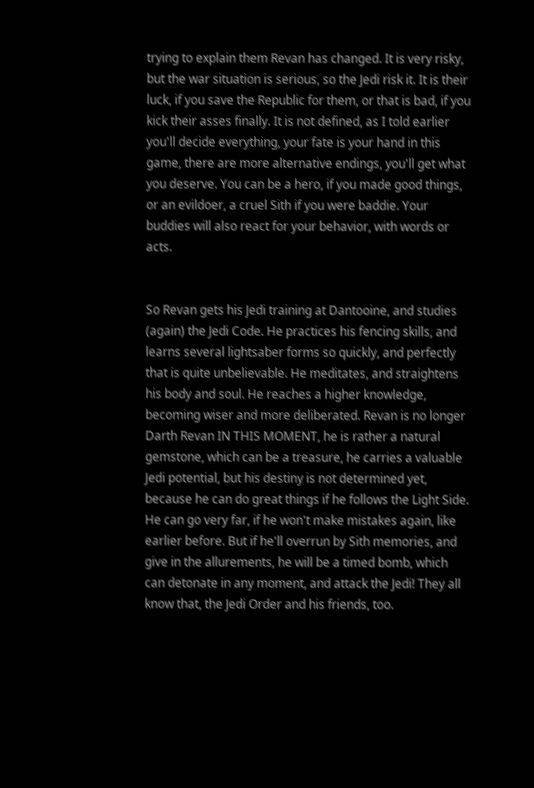trying to explain them Revan has changed. It is very risky, but the war situation is serious, so the Jedi risk it. It is their luck, if you save the Republic for them, or that is bad, if you kick their asses finally. It is not defined, as I told earlier you'll decide everything, your fate is your hand in this game, there are more alternative endings, you'll get what you deserve. You can be a hero, if you made good things, or an evildoer, a cruel Sith if you were baddie. Your buddies will also react for your behavior, with words or acts.


So Revan gets his Jedi training at Dantooine, and studies (again) the Jedi Code. He practices his fencing skills, and learns several lightsaber forms so quickly, and perfectly that is quite unbelievable. He meditates, and straightens his body and soul. He reaches a higher knowledge, becoming wiser and more deliberated. Revan is no longer Darth Revan IN THIS MOMENT, he is rather a natural gemstone, which can be a treasure, he carries a valuable Jedi potential, but his destiny is not determined yet, because he can do great things if he follows the Light Side. He can go very far, if he won't make mistakes again, like earlier before. But if he'll overrun by Sith memories, and give in the allurements, he will be a timed bomb, which can detonate in any moment, and attack the Jedi! They all know that, the Jedi Order and his friends, too.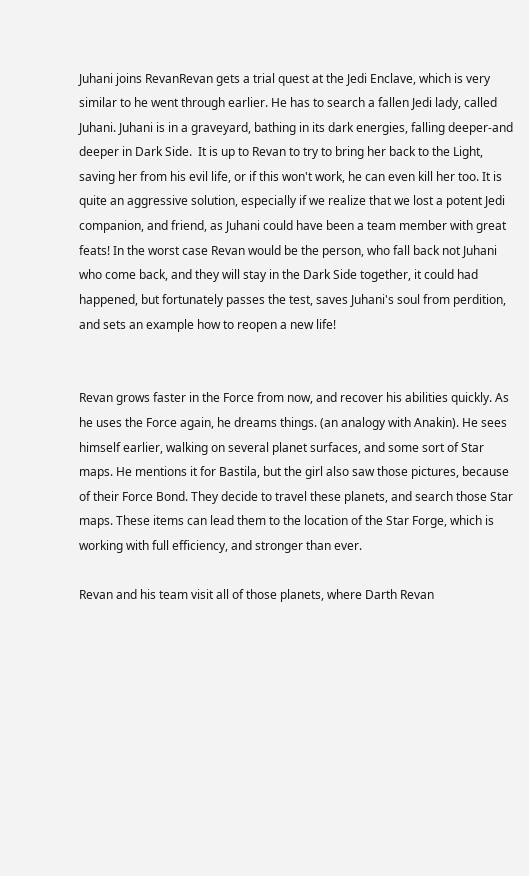Juhani joins RevanRevan gets a trial quest at the Jedi Enclave, which is very similar to he went through earlier. He has to search a fallen Jedi lady, called Juhani. Juhani is in a graveyard, bathing in its dark energies, falling deeper-and deeper in Dark Side.  It is up to Revan to try to bring her back to the Light, saving her from his evil life, or if this won't work, he can even kill her too. It is quite an aggressive solution, especially if we realize that we lost a potent Jedi companion, and friend, as Juhani could have been a team member with great feats! In the worst case Revan would be the person, who fall back not Juhani who come back, and they will stay in the Dark Side together, it could had happened, but fortunately passes the test, saves Juhani's soul from perdition, and sets an example how to reopen a new life!


Revan grows faster in the Force from now, and recover his abilities quickly. As he uses the Force again, he dreams things. (an analogy with Anakin). He sees himself earlier, walking on several planet surfaces, and some sort of Star maps. He mentions it for Bastila, but the girl also saw those pictures, because of their Force Bond. They decide to travel these planets, and search those Star maps. These items can lead them to the location of the Star Forge, which is working with full efficiency, and stronger than ever.

Revan and his team visit all of those planets, where Darth Revan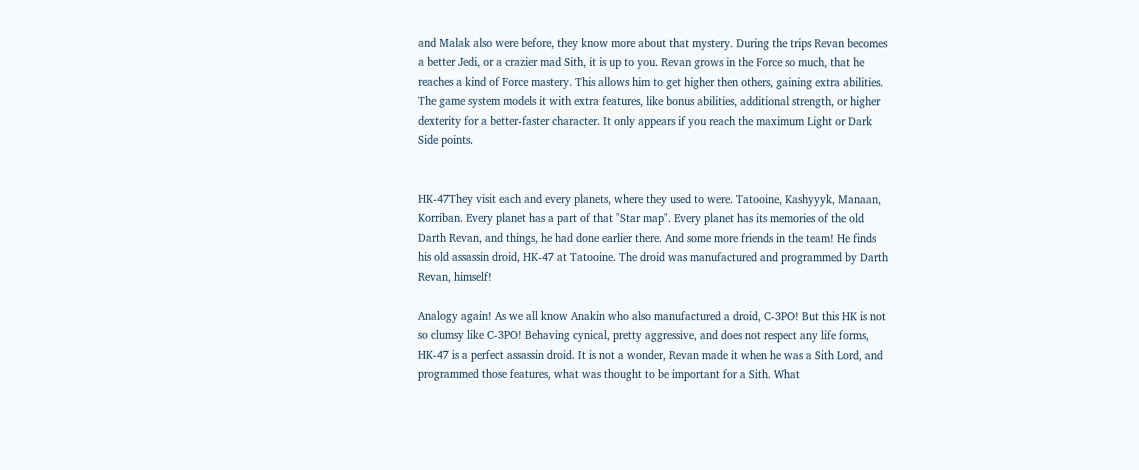and Malak also were before, they know more about that mystery. During the trips Revan becomes a better Jedi, or a crazier mad Sith, it is up to you. Revan grows in the Force so much, that he reaches a kind of Force mastery. This allows him to get higher then others, gaining extra abilities. The game system models it with extra features, like bonus abilities, additional strength, or higher dexterity for a better-faster character. It only appears if you reach the maximum Light or Dark Side points.


HK-47They visit each and every planets, where they used to were. Tatooine, Kashyyyk, Manaan, Korriban. Every planet has a part of that "Star map". Every planet has its memories of the old Darth Revan, and things, he had done earlier there. And some more friends in the team! He finds his old assassin droid, HK-47 at Tatooine. The droid was manufactured and programmed by Darth Revan, himself!

Analogy again! As we all know Anakin who also manufactured a droid, C-3PO! But this HK is not so clumsy like C-3PO! Behaving cynical, pretty aggressive, and does not respect any life forms, HK-47 is a perfect assassin droid. It is not a wonder, Revan made it when he was a Sith Lord, and programmed those features, what was thought to be important for a Sith. What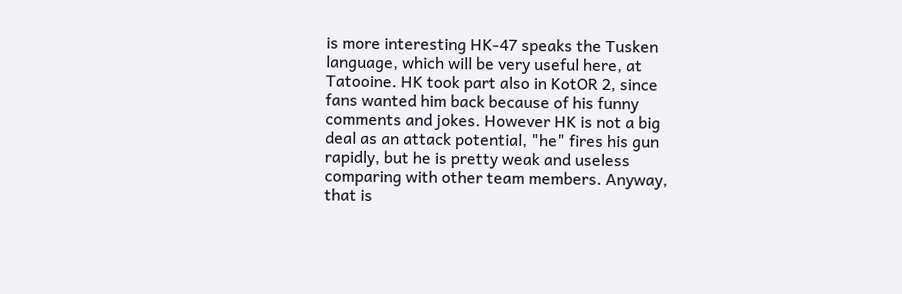is more interesting HK-47 speaks the Tusken language, which will be very useful here, at Tatooine. HK took part also in KotOR 2, since fans wanted him back because of his funny comments and jokes. However HK is not a big deal as an attack potential, "he" fires his gun rapidly, but he is pretty weak and useless comparing with other team members. Anyway, that is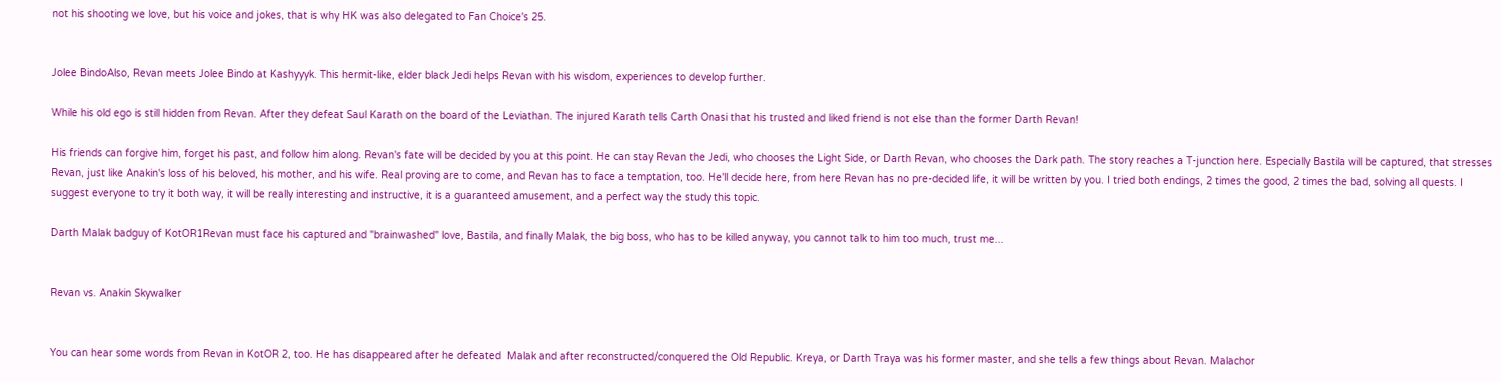not his shooting we love, but his voice and jokes, that is why HK was also delegated to Fan Choice's 25.


Jolee BindoAlso, Revan meets Jolee Bindo at Kashyyyk. This hermit-like, elder black Jedi helps Revan with his wisdom, experiences to develop further.

While his old ego is still hidden from Revan. After they defeat Saul Karath on the board of the Leviathan. The injured Karath tells Carth Onasi that his trusted and liked friend is not else than the former Darth Revan!

His friends can forgive him, forget his past, and follow him along. Revan's fate will be decided by you at this point. He can stay Revan the Jedi, who chooses the Light Side, or Darth Revan, who chooses the Dark path. The story reaches a T-junction here. Especially Bastila will be captured, that stresses Revan, just like Anakin's loss of his beloved, his mother, and his wife. Real proving are to come, and Revan has to face a temptation, too. He'll decide here, from here Revan has no pre-decided life, it will be written by you. I tried both endings, 2 times the good, 2 times the bad, solving all quests. I suggest everyone to try it both way, it will be really interesting and instructive, it is a guaranteed amusement, and a perfect way the study this topic.

Darth Malak badguy of KotOR1Revan must face his captured and "brainwashed" love, Bastila, and finally Malak, the big boss, who has to be killed anyway, you cannot talk to him too much, trust me...


Revan vs. Anakin Skywalker


You can hear some words from Revan in KotOR 2, too. He has disappeared after he defeated  Malak and after reconstructed/conquered the Old Republic. Kreya, or Darth Traya was his former master, and she tells a few things about Revan. Malachor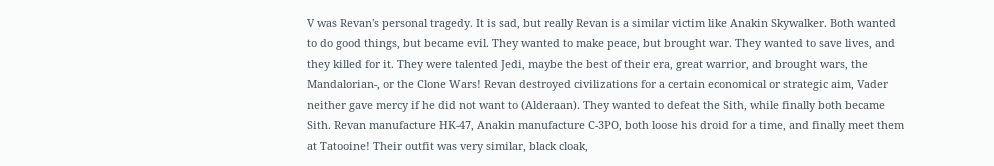V was Revan's personal tragedy. It is sad, but really Revan is a similar victim like Anakin Skywalker. Both wanted to do good things, but became evil. They wanted to make peace, but brought war. They wanted to save lives, and they killed for it. They were talented Jedi, maybe the best of their era, great warrior, and brought wars, the Mandalorian-, or the Clone Wars! Revan destroyed civilizations for a certain economical or strategic aim, Vader neither gave mercy if he did not want to (Alderaan). They wanted to defeat the Sith, while finally both became Sith. Revan manufacture HK-47, Anakin manufacture C-3PO, both loose his droid for a time, and finally meet them at Tatooine! Their outfit was very similar, black cloak,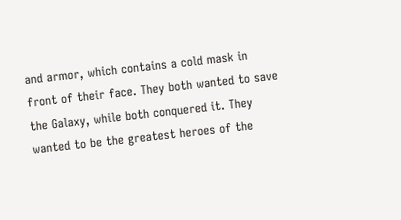and armor, which contains a cold mask in front of their face. They both wanted to save the Galaxy, while both conquered it. They wanted to be the greatest heroes of the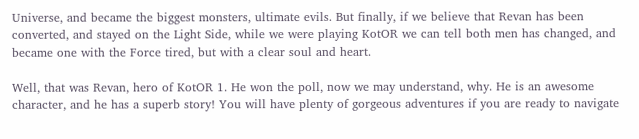Universe, and became the biggest monsters, ultimate evils. But finally, if we believe that Revan has been converted, and stayed on the Light Side, while we were playing KotOR we can tell both men has changed, and became one with the Force tired, but with a clear soul and heart.

Well, that was Revan, hero of KotOR 1. He won the poll, now we may understand, why. He is an awesome character, and he has a superb story! You will have plenty of gorgeous adventures if you are ready to navigate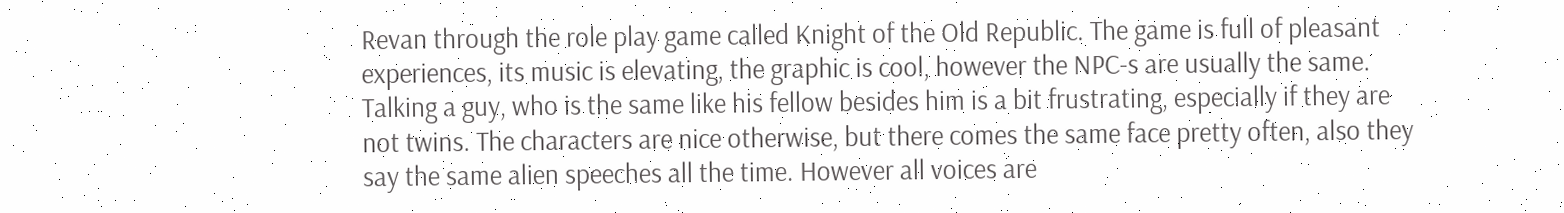Revan through the role play game called Knight of the Old Republic. The game is full of pleasant experiences, its music is elevating, the graphic is cool, however the NPC-s are usually the same. Talking a guy, who is the same like his fellow besides him is a bit frustrating, especially if they are not twins. The characters are nice otherwise, but there comes the same face pretty often, also they say the same alien speeches all the time. However all voices are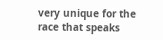very unique for the race that speaks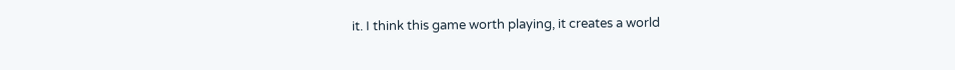it. I think this game worth playing, it creates a world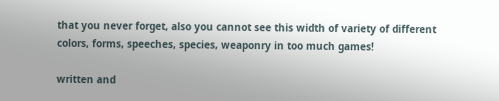that you never forget, also you cannot see this width of variety of different colors, forms, speeches, species, weaponry in too much games!

written and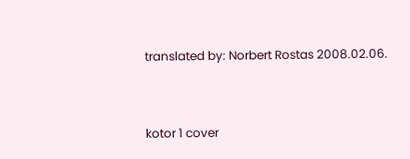translated by: Norbert Rostas 2008.02.06.


kotor 1 cover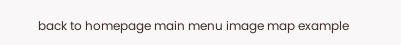back to homepage main menu image map example